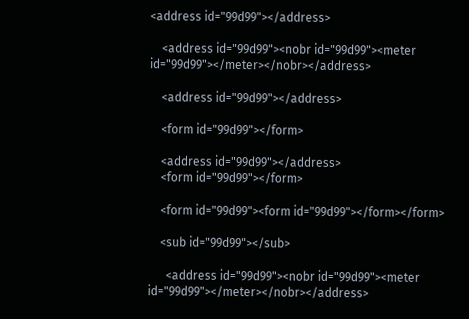<address id="99d99"></address>

    <address id="99d99"><nobr id="99d99"><meter id="99d99"></meter></nobr></address>

    <address id="99d99"></address>

    <form id="99d99"></form>

    <address id="99d99"></address>
    <form id="99d99"></form>

    <form id="99d99"><form id="99d99"></form></form>

    <sub id="99d99"></sub>

      <address id="99d99"><nobr id="99d99"><meter id="99d99"></meter></nobr></address>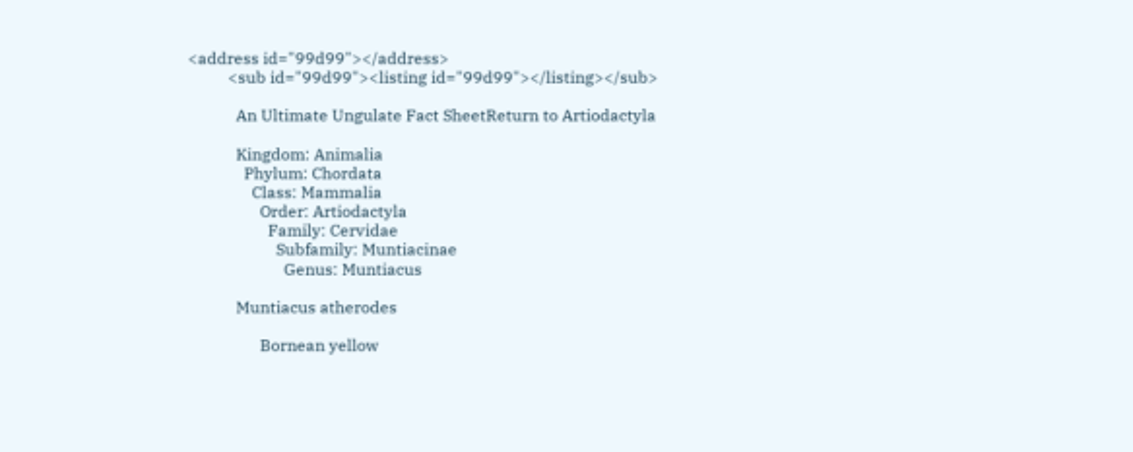<address id="99d99"></address>
          <sub id="99d99"><listing id="99d99"></listing></sub>

            An Ultimate Ungulate Fact SheetReturn to Artiodactyla

            Kingdom: Animalia
              Phylum: Chordata
                Class: Mammalia
                  Order: Artiodactyla
                    Family: Cervidae
                      Subfamily: Muntiacinae
                        Genus: Muntiacus

            Muntiacus atherodes

                  Bornean yellow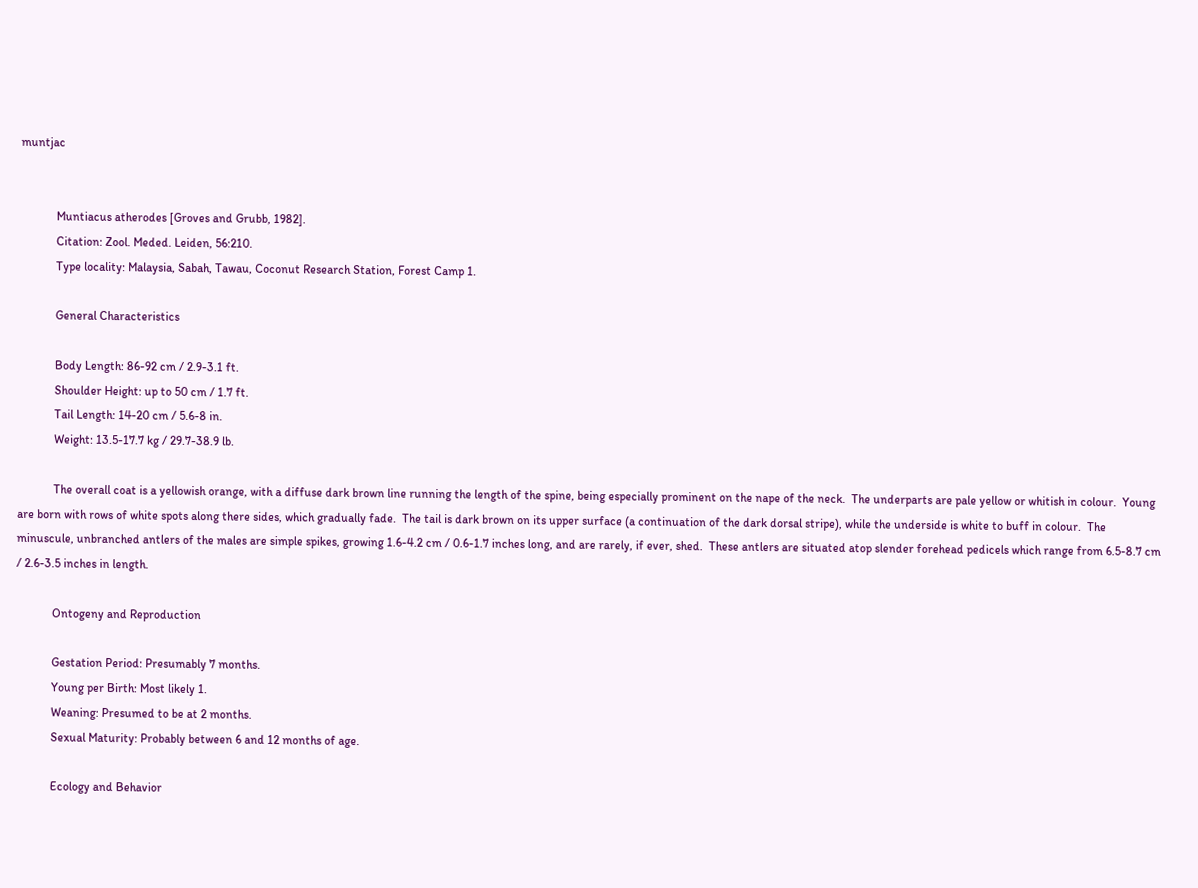muntjac


            Muntiacus atherodes [Groves and Grubb, 1982].
            Citation: Zool. Meded. Leiden, 56:210.
            Type locality: Malaysia, Sabah, Tawau, Coconut Research Station, Forest Camp 1.

            General Characteristics

            Body Length: 86-92 cm / 2.9-3.1 ft.
            Shoulder Height: up to 50 cm / 1.7 ft.
            Tail Length: 14-20 cm / 5.6-8 in.
            Weight: 13.5-17.7 kg / 29.7-38.9 lb.

            The overall coat is a yellowish orange, with a diffuse dark brown line running the length of the spine, being especially prominent on the nape of the neck.  The underparts are pale yellow or whitish in colour.  Young are born with rows of white spots along there sides, which gradually fade.  The tail is dark brown on its upper surface (a continuation of the dark dorsal stripe), while the underside is white to buff in colour.  The minuscule, unbranched antlers of the males are simple spikes, growing 1.6-4.2 cm / 0.6-1.7 inches long, and are rarely, if ever, shed.  These antlers are situated atop slender forehead pedicels which range from 6.5-8.7 cm / 2.6-3.5 inches in length.

            Ontogeny and Reproduction

            Gestation Period: Presumably 7 months.
            Young per Birth: Most likely 1.
            Weaning: Presumed to be at 2 months.
            Sexual Maturity: Probably between 6 and 12 months of age.

            Ecology and Behavior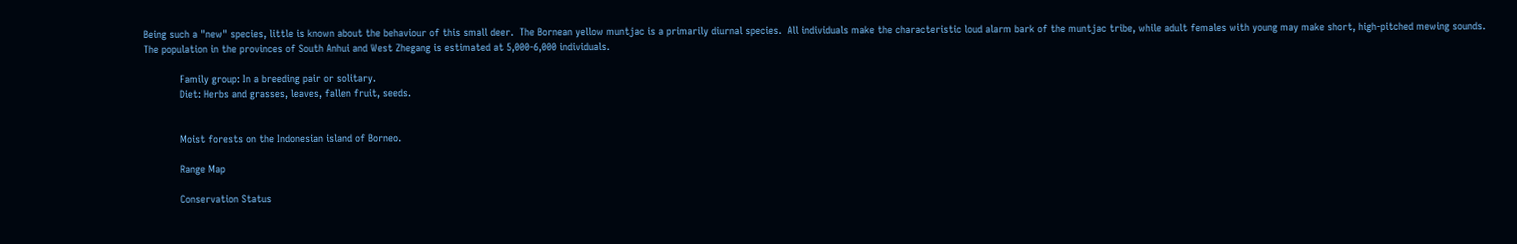Being such a "new" species, little is known about the behaviour of this small deer.  The Bornean yellow muntjac is a primarily diurnal species.  All individuals make the characteristic loud alarm bark of the muntjac tribe, while adult females with young may make short, high-pitched mewing sounds.  The population in the provinces of South Anhui and West Zhegang is estimated at 5,000-6,000 individuals.

            Family group: In a breeding pair or solitary.
            Diet: Herbs and grasses, leaves, fallen fruit, seeds.


            Moist forests on the Indonesian island of Borneo.

            Range Map

            Conservation Status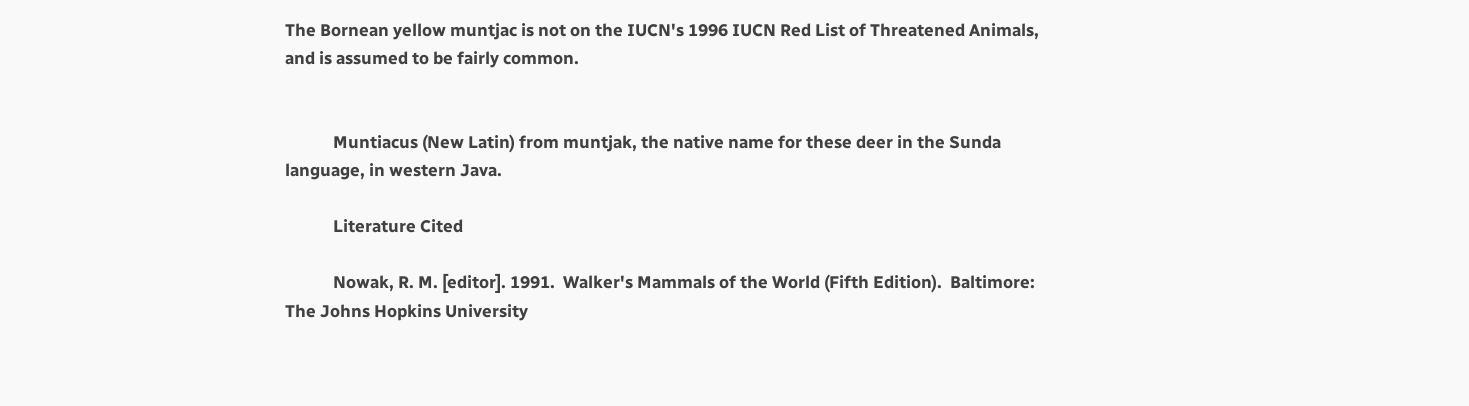The Bornean yellow muntjac is not on the IUCN's 1996 IUCN Red List of Threatened Animals, and is assumed to be fairly common.


            Muntiacus (New Latin) from muntjak, the native name for these deer in the Sunda language, in western Java.

            Literature Cited

            Nowak, R. M. [editor]. 1991.  Walker's Mammals of the World (Fifth Edition).  Baltimore: The Johns Hopkins University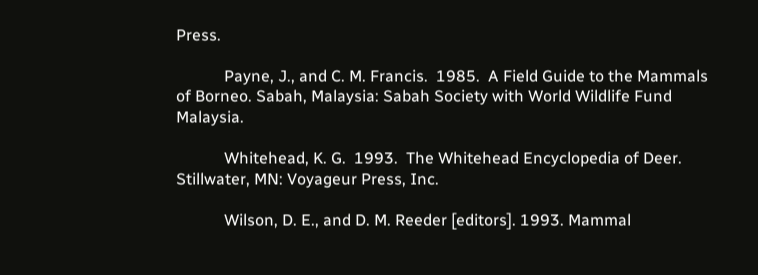Press.

            Payne, J., and C. M. Francis.  1985.  A Field Guide to the Mammals of Borneo. Sabah, Malaysia: Sabah Society with World Wildlife Fund Malaysia.

            Whitehead, K. G.  1993.  The Whitehead Encyclopedia of Deer.  Stillwater, MN: Voyageur Press, Inc.

            Wilson, D. E., and D. M. Reeder [editors]. 1993. Mammal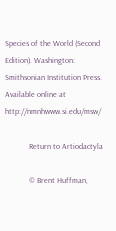Species of the World (Second Edition). Washington: Smithsonian Institution Press.  Available online at http://nmnhwww.si.edu/msw/

            Return to Artiodactyla

            © Brent Huffman,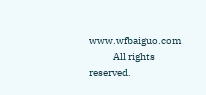www.wfbaiguo.com
            All rights reserved.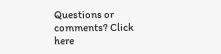Questions or comments? Click here